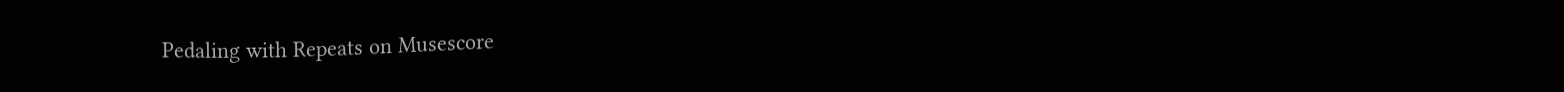Pedaling with Repeats on Musescore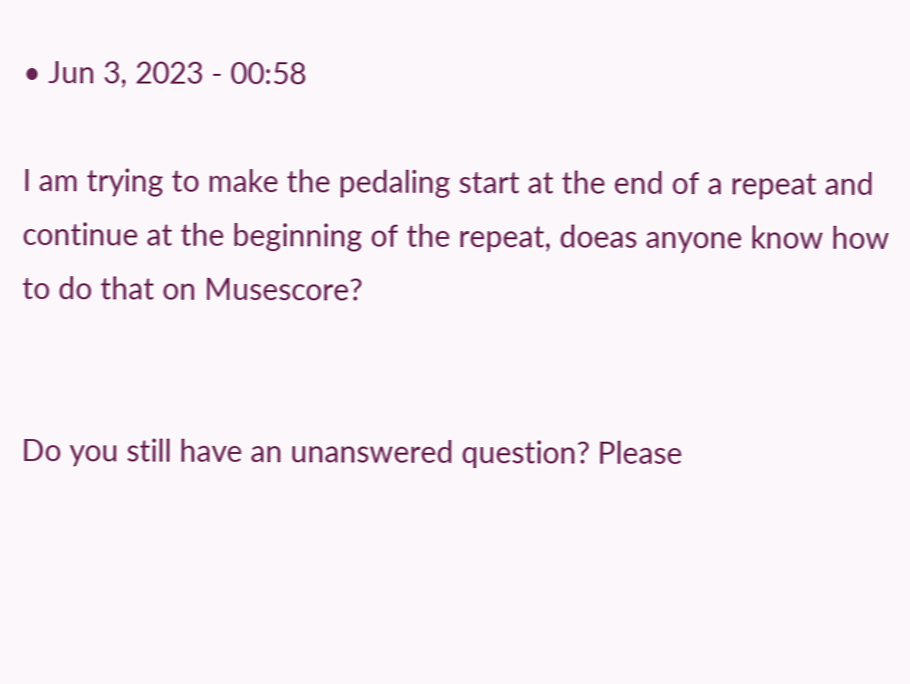• Jun 3, 2023 - 00:58

I am trying to make the pedaling start at the end of a repeat and continue at the beginning of the repeat, doeas anyone know how to do that on Musescore?


Do you still have an unanswered question? Please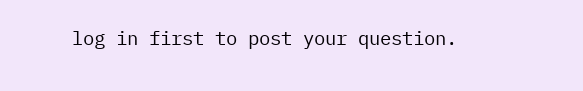log in first to post your question.